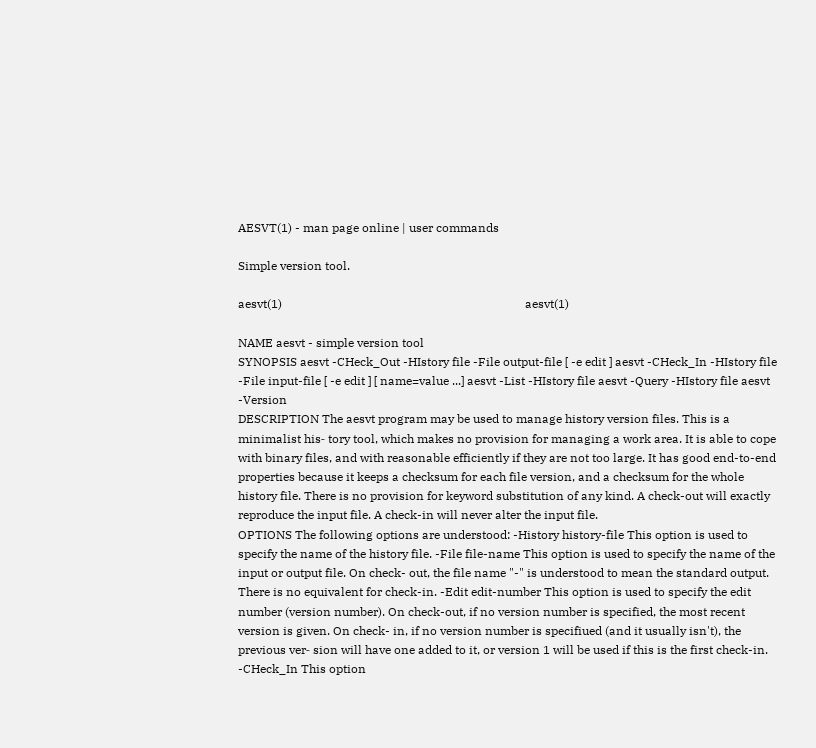AESVT(1) - man page online | user commands

Simple version tool.

aesvt(1)                                                                                 aesvt(1)

NAME aesvt - simple version tool
SYNOPSIS aesvt -CHeck_Out -HIstory file -File output-file [ -e edit ] aesvt -CHeck_In -HIstory file -File input-file [ -e edit ] [ name=value ...] aesvt -List -HIstory file aesvt -Query -HIstory file aesvt -Version
DESCRIPTION The aesvt program may be used to manage history version files. This is a minimalist his‐ tory tool, which makes no provision for managing a work area. It is able to cope with binary files, and with reasonable efficiently if they are not too large. It has good end-to-end properties because it keeps a checksum for each file version, and a checksum for the whole history file. There is no provision for keyword substitution of any kind. A check-out will exactly reproduce the input file. A check-in will never alter the input file.
OPTIONS The following options are understood: -History history-file This option is used to specify the name of the history file. -File file-name This option is used to specify the name of the input or output file. On check- out, the file name "-" is understood to mean the standard output. There is no equivalent for check-in. -Edit edit-number This option is used to specify the edit number (version number). On check-out, if no version number is specified, the most recent version is given. On check- in, if no version number is specifiued (and it usually isn't), the previous ver‐ sion will have one added to it, or version 1 will be used if this is the first check-in. -CHeck_In This option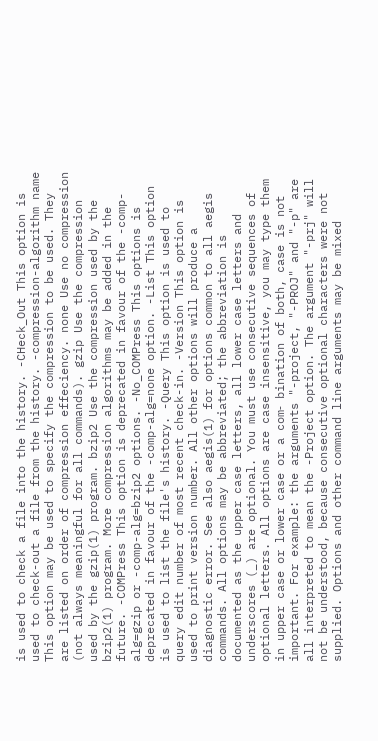is used to check a file into the history. -CHeck_Out This option is used to check-out a file from the history. -compression-algorithm name This option may be used to specify the compression to be used. They are listed on order of compression effeciency. none Use no compression (not always meaningful for all commands). gzip Use the compression used by the gzip(1) program. bzip2 Use the compression used by the bzip2(1) program. More compression algorithms may be added in the future. -COMPress This option is deprecated in favour of the -comp-alg=gzip or -comp-alg=bzip2 options. -No_COMPress This options is deprecated in favour of the -comp-alg=none option. -List This option is used to list the file's history. -Query This option is used to query edit number of most recent check-in. -Version This option is used to print version number. All other options will produce a diagnostic error. See also aegis(1) for options common to all aegis commands. All options may be abbreviated; the abbreviation is documented as the upper case letters, all lower case letters and underscores (_) are optional. You must use consecutive sequences of optional letters. All options are case insensitive, you may type them in upper case or lower case or a com‐ bination of both, case is not important. For example: the arguments "-project, "-PROJ" and "-p" are all interpreted to mean the -Project option. The argument "-prj" will not be understood, because consecutive optional characters were not supplied. Options and other command line arguments may be mixed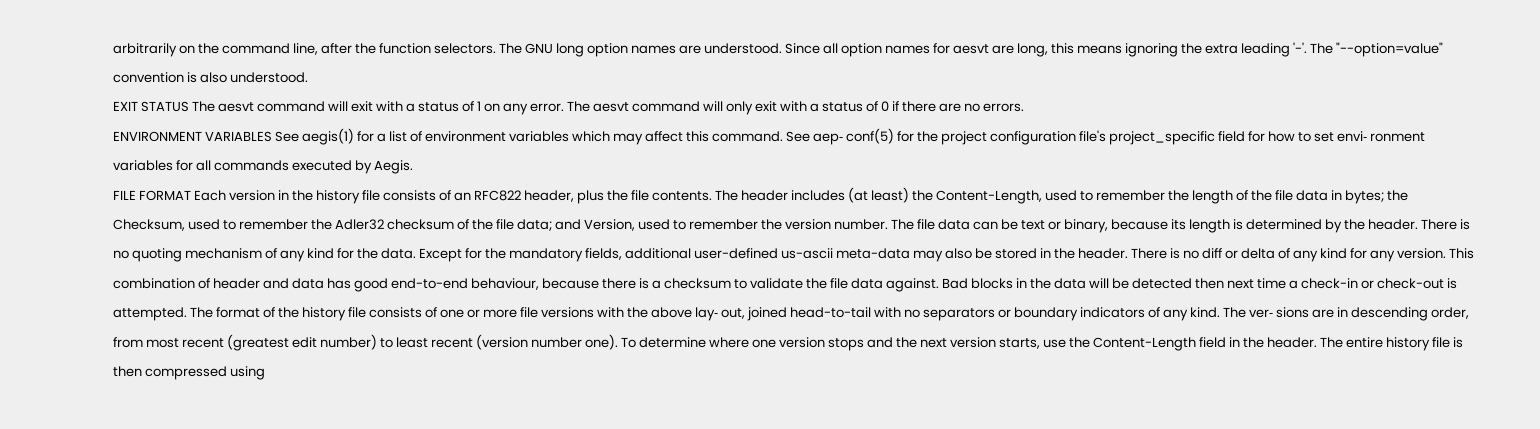arbitrarily on the command line, after the function selectors. The GNU long option names are understood. Since all option names for aesvt are long, this means ignoring the extra leading '-'. The "--option=value" convention is also understood.
EXIT STATUS The aesvt command will exit with a status of 1 on any error. The aesvt command will only exit with a status of 0 if there are no errors.
ENVIRONMENT VARIABLES See aegis(1) for a list of environment variables which may affect this command. See aep‐ conf(5) for the project configuration file's project_specific field for how to set envi‐ ronment variables for all commands executed by Aegis.
FILE FORMAT Each version in the history file consists of an RFC822 header, plus the file contents. The header includes (at least) the Content-Length, used to remember the length of the file data in bytes; the Checksum, used to remember the Adler32 checksum of the file data; and Version, used to remember the version number. The file data can be text or binary, because its length is determined by the header. There is no quoting mechanism of any kind for the data. Except for the mandatory fields, additional user-defined us-ascii meta-data may also be stored in the header. There is no diff or delta of any kind for any version. This combination of header and data has good end-to-end behaviour, because there is a checksum to validate the file data against. Bad blocks in the data will be detected then next time a check-in or check-out is attempted. The format of the history file consists of one or more file versions with the above lay‐ out, joined head-to-tail with no separators or boundary indicators of any kind. The ver‐ sions are in descending order, from most recent (greatest edit number) to least recent (version number one). To determine where one version stops and the next version starts, use the Content-Length field in the header. The entire history file is then compressed using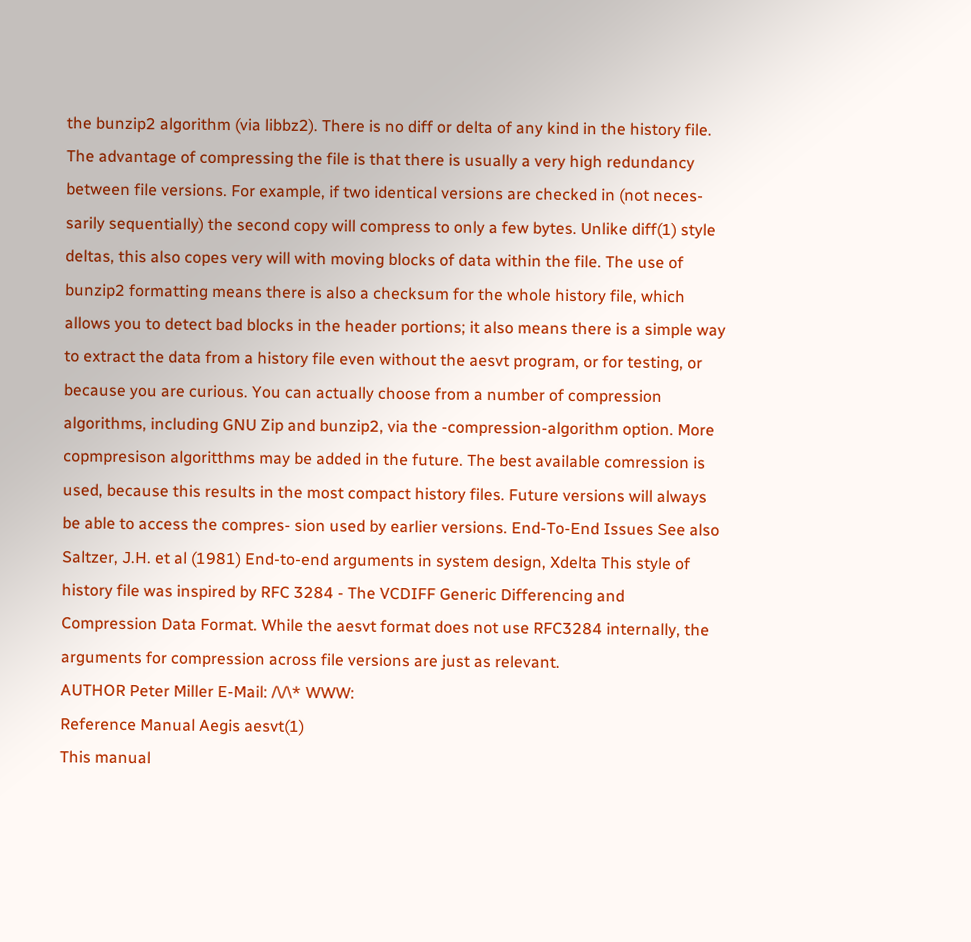the bunzip2 algorithm (via libbz2). There is no diff or delta of any kind in the history file. The advantage of compressing the file is that there is usually a very high redundancy between file versions. For example, if two identical versions are checked in (not neces‐ sarily sequentially) the second copy will compress to only a few bytes. Unlike diff(1) style deltas, this also copes very will with moving blocks of data within the file. The use of bunzip2 formatting means there is also a checksum for the whole history file, which allows you to detect bad blocks in the header portions; it also means there is a simple way to extract the data from a history file even without the aesvt program, or for testing, or because you are curious. You can actually choose from a number of compression algorithms, including GNU Zip and bunzip2, via the -compression-algorithm option. More copmpresison algoritthms may be added in the future. The best available comression is used, because this results in the most compact history files. Future versions will always be able to access the compres‐ sion used by earlier versions. End-To-End Issues See also Saltzer, J.H. et al (1981) End-to-end arguments in system design, Xdelta This style of history file was inspired by RFC 3284 - The VCDIFF Generic Differencing and Compression Data Format. While the aesvt format does not use RFC3284 internally, the arguments for compression across file versions are just as relevant.
AUTHOR Peter Miller E-Mail: /\/\* WWW:
Reference Manual Aegis aesvt(1)
This manual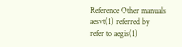Reference Other manuals
aesvt(1) referred by
refer to aegis(1)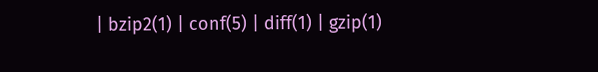| bzip2(1) | conf(5) | diff(1) | gzip(1)